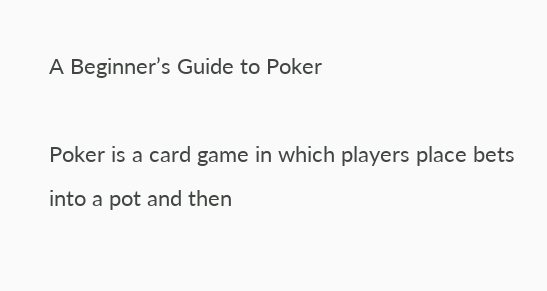A Beginner’s Guide to Poker

Poker is a card game in which players place bets into a pot and then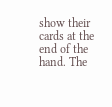show their cards at the end of the hand. The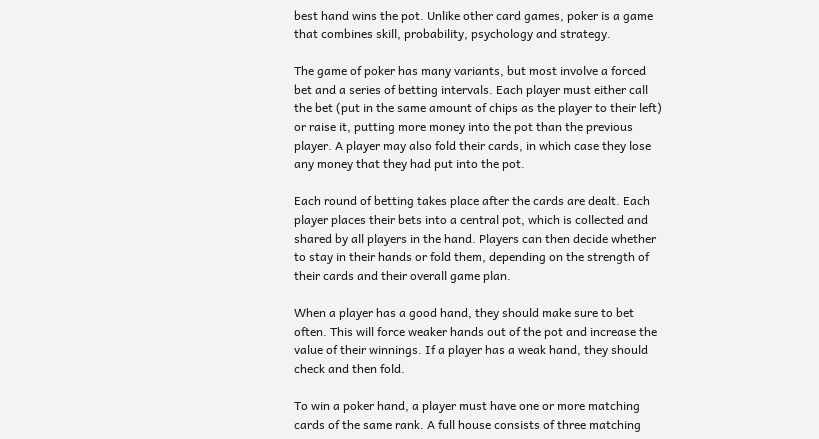best hand wins the pot. Unlike other card games, poker is a game that combines skill, probability, psychology and strategy.

The game of poker has many variants, but most involve a forced bet and a series of betting intervals. Each player must either call the bet (put in the same amount of chips as the player to their left) or raise it, putting more money into the pot than the previous player. A player may also fold their cards, in which case they lose any money that they had put into the pot.

Each round of betting takes place after the cards are dealt. Each player places their bets into a central pot, which is collected and shared by all players in the hand. Players can then decide whether to stay in their hands or fold them, depending on the strength of their cards and their overall game plan.

When a player has a good hand, they should make sure to bet often. This will force weaker hands out of the pot and increase the value of their winnings. If a player has a weak hand, they should check and then fold.

To win a poker hand, a player must have one or more matching cards of the same rank. A full house consists of three matching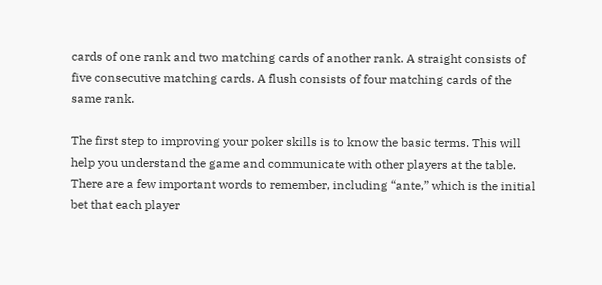cards of one rank and two matching cards of another rank. A straight consists of five consecutive matching cards. A flush consists of four matching cards of the same rank.

The first step to improving your poker skills is to know the basic terms. This will help you understand the game and communicate with other players at the table. There are a few important words to remember, including “ante,” which is the initial bet that each player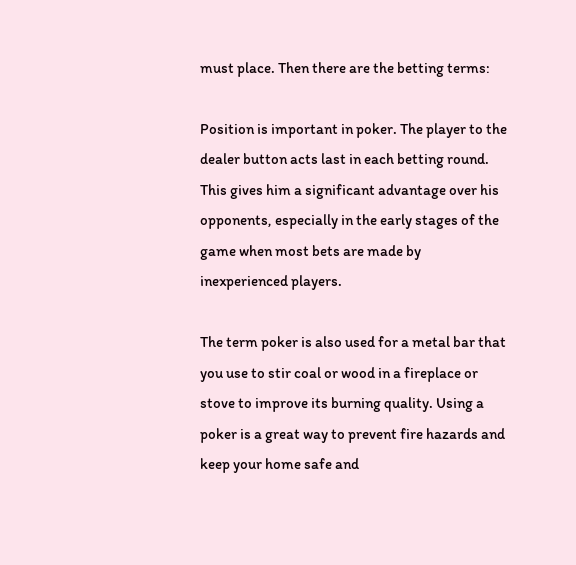must place. Then there are the betting terms:

Position is important in poker. The player to the dealer button acts last in each betting round. This gives him a significant advantage over his opponents, especially in the early stages of the game when most bets are made by inexperienced players.

The term poker is also used for a metal bar that you use to stir coal or wood in a fireplace or stove to improve its burning quality. Using a poker is a great way to prevent fire hazards and keep your home safe and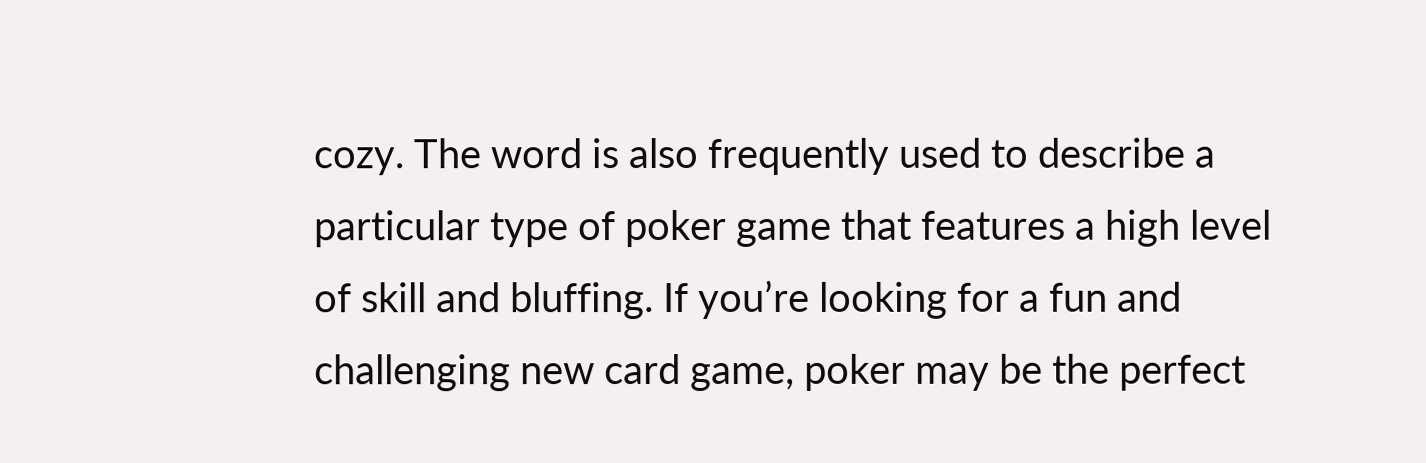cozy. The word is also frequently used to describe a particular type of poker game that features a high level of skill and bluffing. If you’re looking for a fun and challenging new card game, poker may be the perfect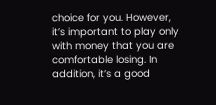choice for you. However, it’s important to play only with money that you are comfortable losing. In addition, it’s a good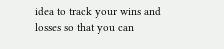idea to track your wins and losses so that you can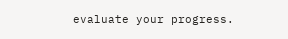evaluate your progress.